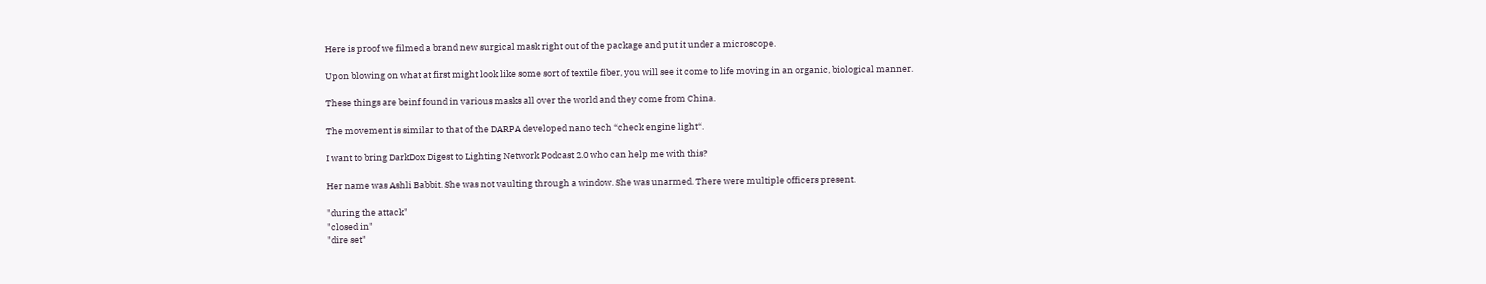Here is proof we filmed a brand new surgical mask right out of the package and put it under a microscope.

Upon blowing on what at first might look like some sort of textile fiber, you will see it come to life moving in an organic, biological manner.

These things are beinf found in various masks all over the world and they come from China.

The movement is similar to that of the DARPA developed nano tech “check engine light“.

I want to bring DarkDox Digest to Lighting Network Podcast 2.0 who can help me with this?

Her name was Ashli Babbit. She was not vaulting through a window. She was unarmed. There were multiple officers present.

"during the attack"
"closed in"
"dire set"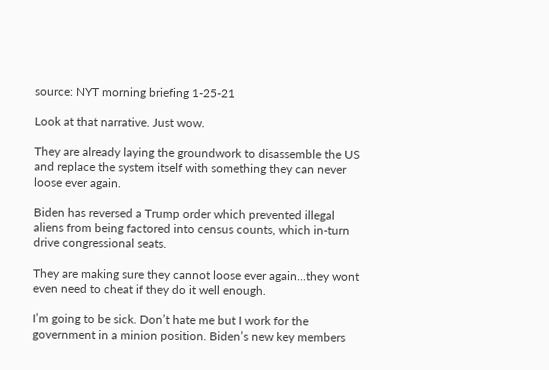source: NYT morning briefing 1-25-21

Look at that narrative. Just wow.

They are already laying the groundwork to disassemble the US and replace the system itself with something they can never loose ever again.

Biden has reversed a Trump order which prevented illegal aliens from being factored into census counts, which in-turn drive congressional seats.

They are making sure they cannot loose ever again...they wont even need to cheat if they do it well enough.

I’m going to be sick. Don’t hate me but I work for the government in a minion position. Biden’s new key members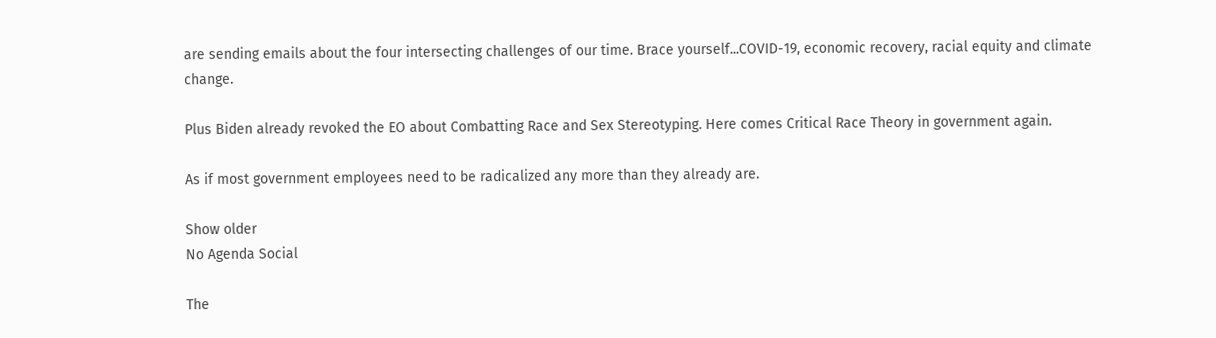are sending emails about the four intersecting challenges of our time. Brace yourself...COVID-19, economic recovery, racial equity and climate change.

Plus Biden already revoked the EO about Combatting Race and Sex Stereotyping. Here comes Critical Race Theory in government again.

As if most government employees need to be radicalized any more than they already are.

Show older
No Agenda Social

The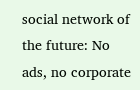social network of the future: No ads, no corporate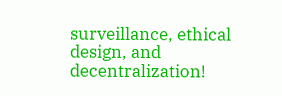surveillance, ethical design, and decentralization!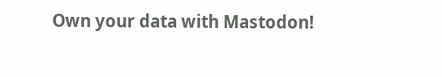Own your data with Mastodon!